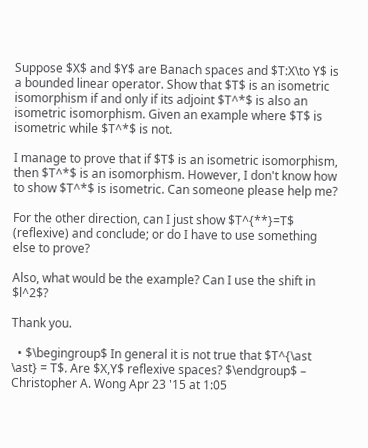Suppose $X$ and $Y$ are Banach spaces and $T:X\to Y$ is a bounded linear operator. Show that $T$ is an isometric isomorphism if and only if its adjoint $T^*$ is also an isometric isomorphism. Given an example where $T$ is isometric while $T^*$ is not.

I manage to prove that if $T$ is an isometric isomorphism, then $T^*$ is an isomorphism. However, I don't know how to show $T^*$ is isometric. Can someone please help me?

For the other direction, can I just show $T^{**}=T$ (reflexive) and conclude; or do I have to use something else to prove?

Also, what would be the example? Can I use the shift in $l^2$?

Thank you.

  • $\begingroup$ In general it is not true that $T^{\ast \ast} = T$. Are $X,Y$ reflexive spaces? $\endgroup$ – Christopher A. Wong Apr 23 '15 at 1:05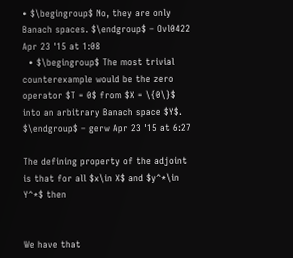• $\begingroup$ No, they are only Banach spaces. $\endgroup$ – Ovl0422 Apr 23 '15 at 1:08
  • $\begingroup$ The most trivial counterexample would be the zero operator $T = 0$ from $X = \{0\}$ into an arbitrary Banach space $Y$. $\endgroup$ – gerw Apr 23 '15 at 6:27

The defining property of the adjoint is that for all $x\in X$ and $y^*\in Y^*$ then


We have that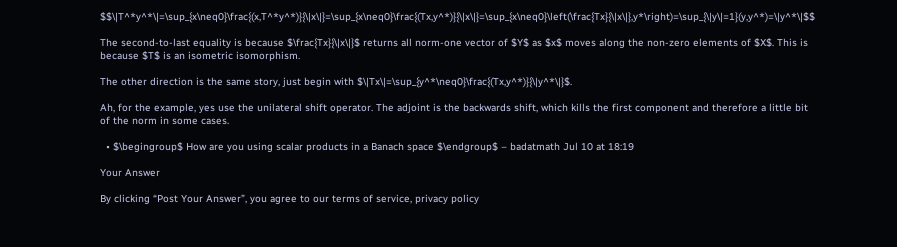$$\|T^*y^*\|=\sup_{x\neq0}\frac{(x,T^*y^*)}{\|x\|}=\sup_{x\neq0}\frac{(Tx,y^*)}{\|x\|}=\sup_{x\neq0}\left(\frac{Tx}{\|x\|},y*\right)=\sup_{\|y\|=1}(y,y^*)=\|y^*\|$$

The second-to-last equality is because $\frac{Tx}{\|x\|}$ returns all norm-one vector of $Y$ as $x$ moves along the non-zero elements of $X$. This is because $T$ is an isometric isomorphism.

The other direction is the same story, just begin with $\|Tx\|=\sup_{y^*\neq0}\frac{(Tx,y^*)}{\|y^*\|}$.

Ah, for the example, yes use the unilateral shift operator. The adjoint is the backwards shift, which kills the first component and therefore a little bit of the norm in some cases.

  • $\begingroup$ How are you using scalar products in a Banach space $\endgroup$ – badatmath Jul 10 at 18:19

Your Answer

By clicking “Post Your Answer”, you agree to our terms of service, privacy policy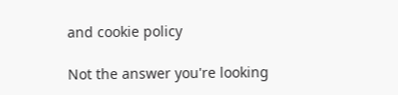and cookie policy

Not the answer you're looking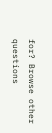for? Browse other questions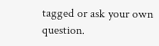tagged or ask your own question.